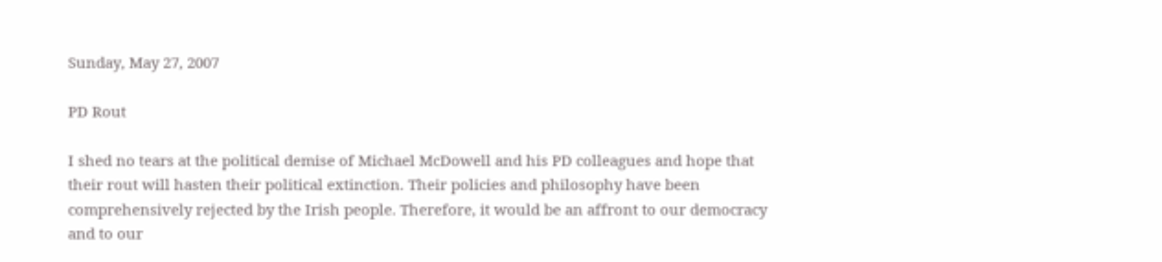Sunday, May 27, 2007

PD Rout

I shed no tears at the political demise of Michael McDowell and his PD colleagues and hope that their rout will hasten their political extinction. Their policies and philosophy have been comprehensively rejected by the Irish people. Therefore, it would be an affront to our democracy and to our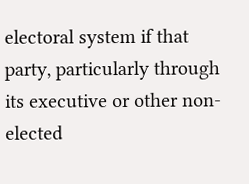electoral system if that party, particularly through its executive or other non-elected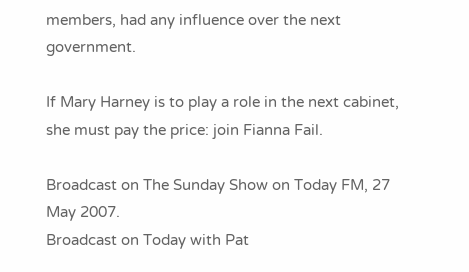members, had any influence over the next government.

If Mary Harney is to play a role in the next cabinet, she must pay the price: join Fianna Fail.

Broadcast on The Sunday Show on Today FM, 27 May 2007.
Broadcast on Today with Pat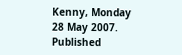Kenny, Monday 28 May 2007.
Published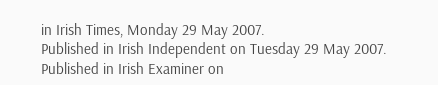in Irish Times, Monday 29 May 2007.
Published in Irish Independent on Tuesday 29 May 2007.
Published in Irish Examiner on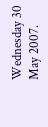Wednesday 30 May 2007.